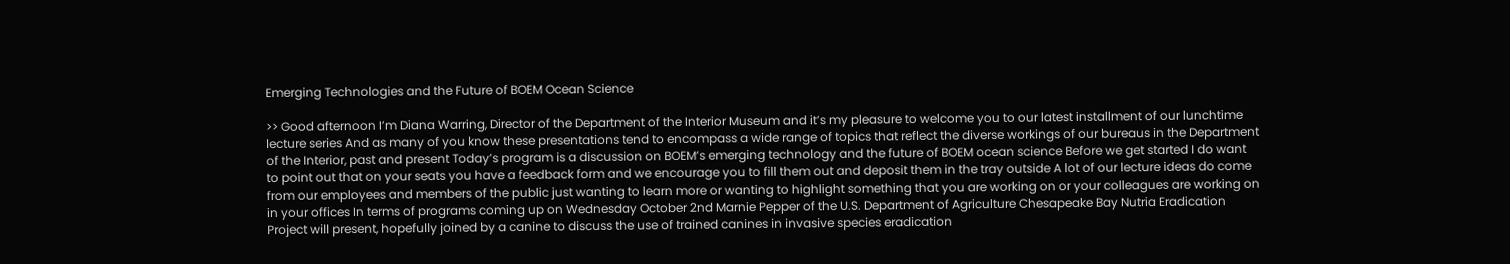Emerging Technologies and the Future of BOEM Ocean Science

>> Good afternoon I’m Diana Warring, Director of the Department of the Interior Museum and it’s my pleasure to welcome you to our latest installment of our lunchtime lecture series And as many of you know these presentations tend to encompass a wide range of topics that reflect the diverse workings of our bureaus in the Department of the Interior, past and present Today’s program is a discussion on BOEM’s emerging technology and the future of BOEM ocean science Before we get started I do want to point out that on your seats you have a feedback form and we encourage you to fill them out and deposit them in the tray outside A lot of our lecture ideas do come from our employees and members of the public just wanting to learn more or wanting to highlight something that you are working on or your colleagues are working on in your offices In terms of programs coming up on Wednesday October 2nd Marnie Pepper of the U.S. Department of Agriculture Chesapeake Bay Nutria Eradication Project will present, hopefully joined by a canine to discuss the use of trained canines in invasive species eradication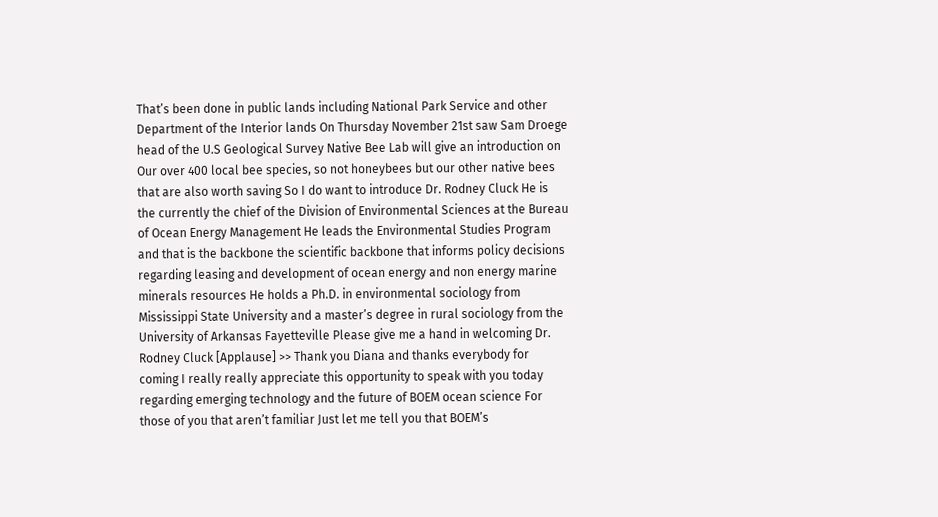That’s been done in public lands including National Park Service and other Department of the Interior lands On Thursday November 21st saw Sam Droege head of the U.S Geological Survey Native Bee Lab will give an introduction on Our over 400 local bee species, so not honeybees but our other native bees that are also worth saving So I do want to introduce Dr. Rodney Cluck He is the currently the chief of the Division of Environmental Sciences at the Bureau of Ocean Energy Management He leads the Environmental Studies Program and that is the backbone the scientific backbone that informs policy decisions regarding leasing and development of ocean energy and non energy marine minerals resources He holds a Ph.D. in environmental sociology from Mississippi State University and a master’s degree in rural sociology from the University of Arkansas Fayetteville Please give me a hand in welcoming Dr. Rodney Cluck [Applause] >> Thank you Diana and thanks everybody for coming I really really appreciate this opportunity to speak with you today regarding emerging technology and the future of BOEM ocean science For those of you that aren’t familiar Just let me tell you that BOEM’s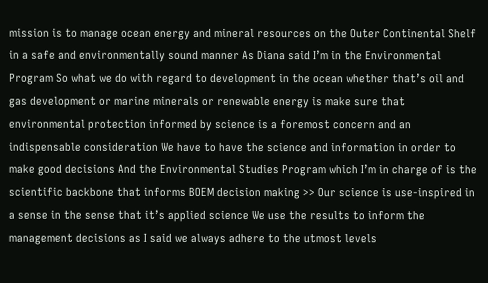mission is to manage ocean energy and mineral resources on the Outer Continental Shelf in a safe and environmentally sound manner As Diana said I’m in the Environmental Program So what we do with regard to development in the ocean whether that’s oil and gas development or marine minerals or renewable energy is make sure that environmental protection informed by science is a foremost concern and an indispensable consideration We have to have the science and information in order to make good decisions And the Environmental Studies Program which I’m in charge of is the scientific backbone that informs BOEM decision making >> Our science is use-inspired in a sense in the sense that it’s applied science We use the results to inform the management decisions as I said we always adhere to the utmost levels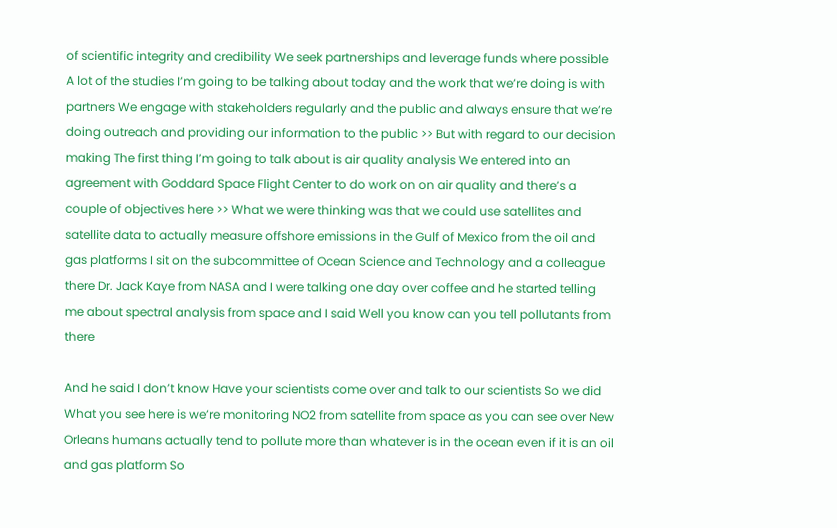of scientific integrity and credibility We seek partnerships and leverage funds where possible A lot of the studies I’m going to be talking about today and the work that we’re doing is with partners We engage with stakeholders regularly and the public and always ensure that we’re doing outreach and providing our information to the public >> But with regard to our decision making The first thing I’m going to talk about is air quality analysis We entered into an agreement with Goddard Space Flight Center to do work on on air quality and there’s a couple of objectives here >> What we were thinking was that we could use satellites and satellite data to actually measure offshore emissions in the Gulf of Mexico from the oil and gas platforms I sit on the subcommittee of Ocean Science and Technology and a colleague there Dr. Jack Kaye from NASA and I were talking one day over coffee and he started telling me about spectral analysis from space and I said Well you know can you tell pollutants from there

And he said I don’t know Have your scientists come over and talk to our scientists So we did What you see here is we’re monitoring NO2 from satellite from space as you can see over New Orleans humans actually tend to pollute more than whatever is in the ocean even if it is an oil and gas platform So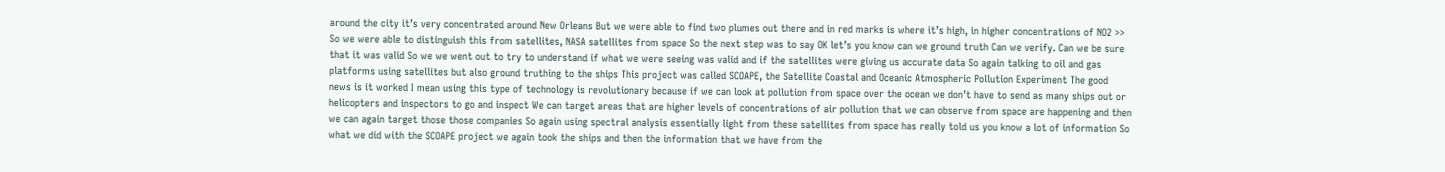around the city it’s very concentrated around New Orleans But we were able to find two plumes out there and in red marks is where it’s high, in higher concentrations of NO2 >> So we were able to distinguish this from satellites, NASA satellites from space So the next step was to say OK let’s you know can we ground truth Can we verify. Can we be sure that it was valid So we we went out to try to understand if what we were seeing was valid and if the satellites were giving us accurate data So again talking to oil and gas platforms using satellites but also ground truthing to the ships This project was called SCOAPE, the Satellite Coastal and Oceanic Atmospheric Pollution Experiment The good news is it worked I mean using this type of technology is revolutionary because if we can look at pollution from space over the ocean we don’t have to send as many ships out or helicopters and inspectors to go and inspect We can target areas that are higher levels of concentrations of air pollution that we can observe from space are happening and then we can again target those those companies So again using spectral analysis essentially light from these satellites from space has really told us you know a lot of information So what we did with the SCOAPE project we again took the ships and then the information that we have from the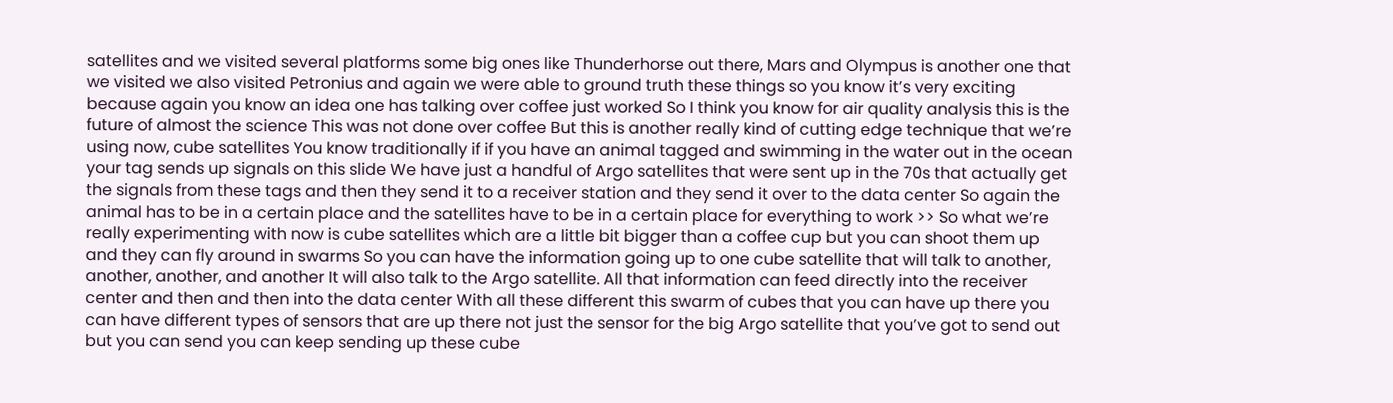satellites and we visited several platforms some big ones like Thunderhorse out there, Mars and Olympus is another one that we visited we also visited Petronius and again we were able to ground truth these things so you know it’s very exciting because again you know an idea one has talking over coffee just worked So I think you know for air quality analysis this is the future of almost the science This was not done over coffee But this is another really kind of cutting edge technique that we’re using now, cube satellites You know traditionally if if you have an animal tagged and swimming in the water out in the ocean your tag sends up signals on this slide We have just a handful of Argo satellites that were sent up in the 70s that actually get the signals from these tags and then they send it to a receiver station and they send it over to the data center So again the animal has to be in a certain place and the satellites have to be in a certain place for everything to work >> So what we’re really experimenting with now is cube satellites which are a little bit bigger than a coffee cup but you can shoot them up and they can fly around in swarms So you can have the information going up to one cube satellite that will talk to another, another, another, and another It will also talk to the Argo satellite. All that information can feed directly into the receiver center and then and then into the data center With all these different this swarm of cubes that you can have up there you can have different types of sensors that are up there not just the sensor for the big Argo satellite that you’ve got to send out but you can send you can keep sending up these cube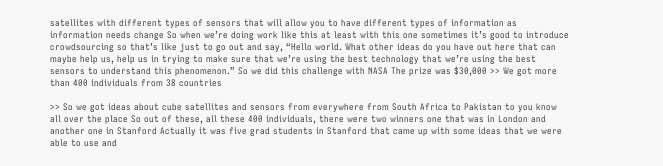satellites with different types of sensors that will allow you to have different types of information as information needs change So when we’re doing work like this at least with this one sometimes it’s good to introduce crowdsourcing so that’s like just to go out and say, “Hello world. What other ideas do you have out here that can maybe help us, help us in trying to make sure that we’re using the best technology that we’re using the best sensors to understand this phenomenon.” So we did this challenge with NASA The prize was $30,000 >> We got more than 400 individuals from 38 countries

>> So we got ideas about cube satellites and sensors from everywhere from South Africa to Pakistan to you know all over the place So out of these, all these 400 individuals, there were two winners one that was in London and another one in Stanford Actually it was five grad students in Stanford that came up with some ideas that we were able to use and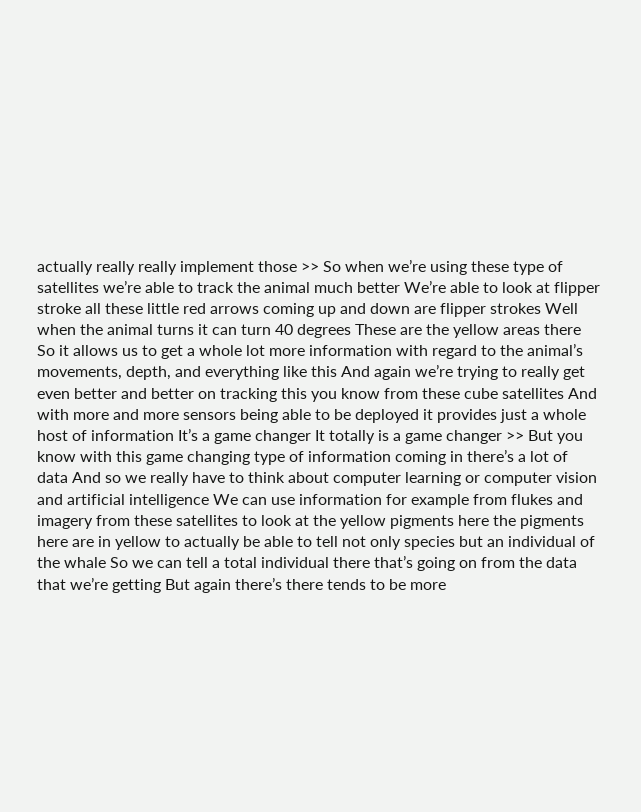actually really really implement those >> So when we’re using these type of satellites we’re able to track the animal much better We’re able to look at flipper stroke all these little red arrows coming up and down are flipper strokes Well when the animal turns it can turn 40 degrees These are the yellow areas there So it allows us to get a whole lot more information with regard to the animal’s movements, depth, and everything like this And again we’re trying to really get even better and better on tracking this you know from these cube satellites And with more and more sensors being able to be deployed it provides just a whole host of information It’s a game changer It totally is a game changer >> But you know with this game changing type of information coming in there’s a lot of data And so we really have to think about computer learning or computer vision and artificial intelligence We can use information for example from flukes and imagery from these satellites to look at the yellow pigments here the pigments here are in yellow to actually be able to tell not only species but an individual of the whale So we can tell a total individual there that’s going on from the data that we’re getting But again there’s there tends to be more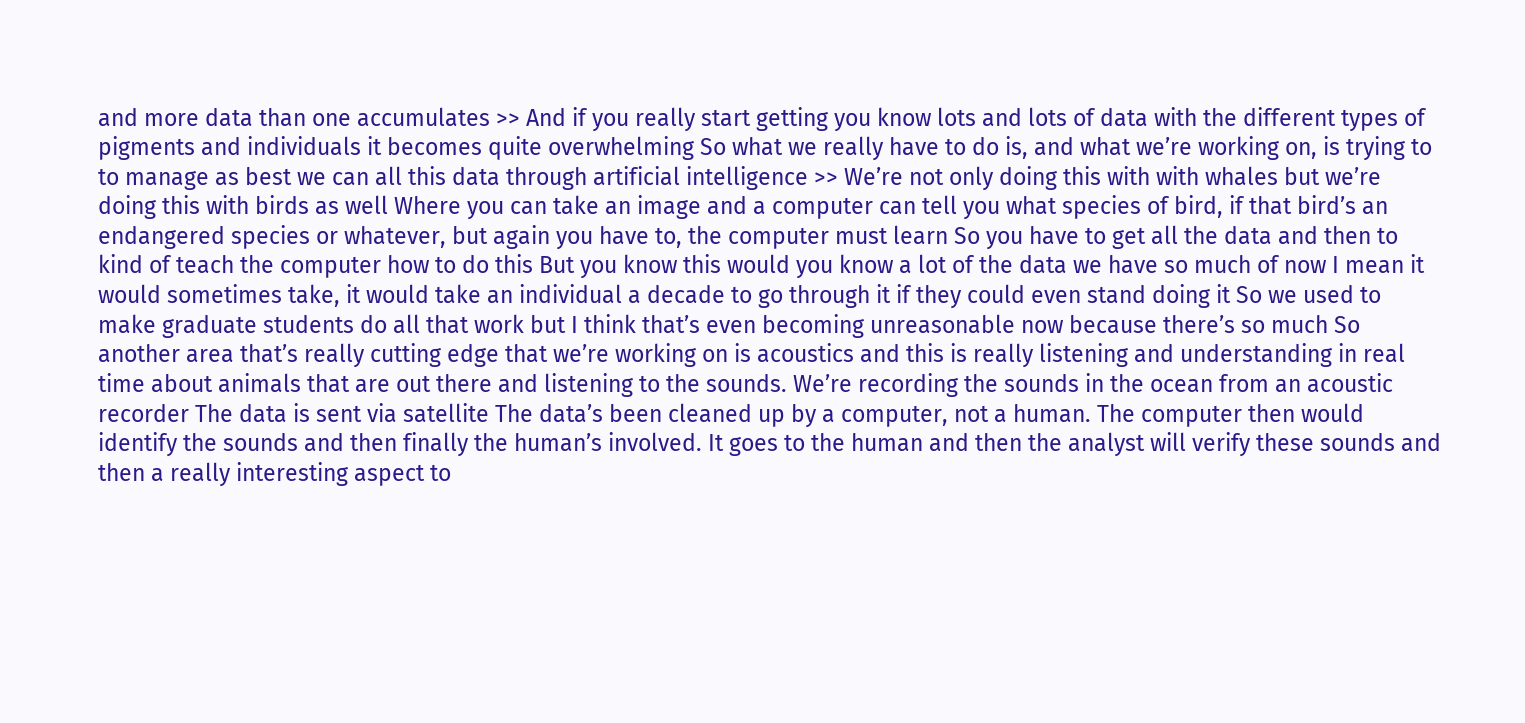and more data than one accumulates >> And if you really start getting you know lots and lots of data with the different types of pigments and individuals it becomes quite overwhelming So what we really have to do is, and what we’re working on, is trying to to manage as best we can all this data through artificial intelligence >> We’re not only doing this with with whales but we’re doing this with birds as well Where you can take an image and a computer can tell you what species of bird, if that bird’s an endangered species or whatever, but again you have to, the computer must learn So you have to get all the data and then to kind of teach the computer how to do this But you know this would you know a lot of the data we have so much of now I mean it would sometimes take, it would take an individual a decade to go through it if they could even stand doing it So we used to make graduate students do all that work but I think that’s even becoming unreasonable now because there’s so much So another area that’s really cutting edge that we’re working on is acoustics and this is really listening and understanding in real time about animals that are out there and listening to the sounds. We’re recording the sounds in the ocean from an acoustic recorder The data is sent via satellite The data’s been cleaned up by a computer, not a human. The computer then would identify the sounds and then finally the human’s involved. It goes to the human and then the analyst will verify these sounds and then a really interesting aspect to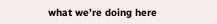what we’re doing here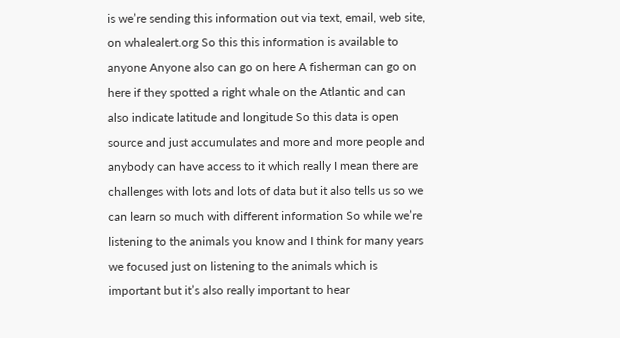is we’re sending this information out via text, email, web site, on whalealert.org So this this information is available to anyone Anyone also can go on here A fisherman can go on here if they spotted a right whale on the Atlantic and can also indicate latitude and longitude So this data is open source and just accumulates and more and more people and anybody can have access to it which really I mean there are challenges with lots and lots of data but it also tells us so we can learn so much with different information So while we’re listening to the animals you know and I think for many years we focused just on listening to the animals which is important but it’s also really important to hear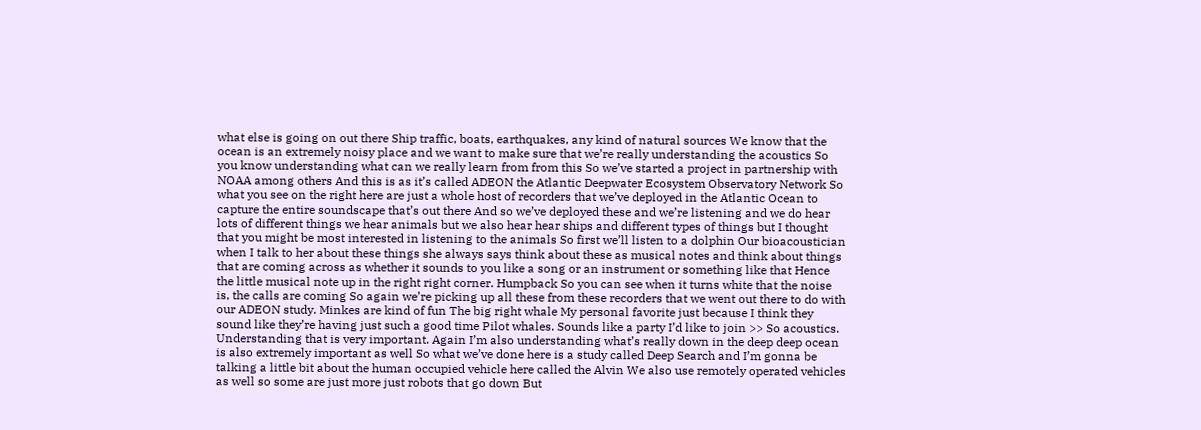what else is going on out there Ship traffic, boats, earthquakes, any kind of natural sources We know that the ocean is an extremely noisy place and we want to make sure that we’re really understanding the acoustics So you know understanding what can we really learn from from this So we’ve started a project in partnership with NOAA among others And this is as it’s called ADEON the Atlantic Deepwater Ecosystem Observatory Network So what you see on the right here are just a whole host of recorders that we’ve deployed in the Atlantic Ocean to capture the entire soundscape that’s out there And so we’ve deployed these and we’re listening and we do hear lots of different things we hear animals but we also hear hear ships and different types of things but I thought that you might be most interested in listening to the animals So first we’ll listen to a dolphin Our bioacoustician when I talk to her about these things she always says think about these as musical notes and think about things that are coming across as whether it sounds to you like a song or an instrument or something like that Hence the little musical note up in the right right corner. Humpback So you can see when it turns white that the noise is, the calls are coming So again we’re picking up all these from these recorders that we went out there to do with our ADEON study. Minkes are kind of fun The big right whale My personal favorite just because I think they sound like they’re having just such a good time Pilot whales. Sounds like a party I’d like to join >> So acoustics. Understanding that is very important. Again I’m also understanding what’s really down in the deep deep ocean is also extremely important as well So what we’ve done here is a study called Deep Search and I’m gonna be talking a little bit about the human occupied vehicle here called the Alvin We also use remotely operated vehicles as well so some are just more just robots that go down But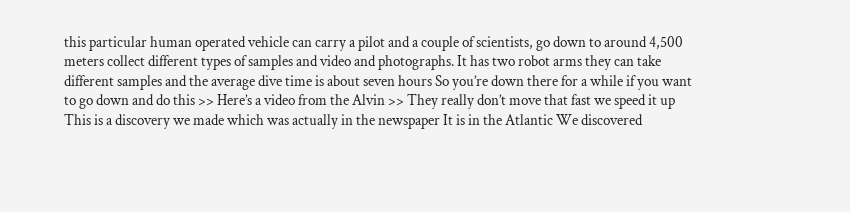this particular human operated vehicle can carry a pilot and a couple of scientists, go down to around 4,500 meters collect different types of samples and video and photographs. It has two robot arms they can take different samples and the average dive time is about seven hours So you’re down there for a while if you want to go down and do this >> Here’s a video from the Alvin >> They really don’t move that fast we speed it up This is a discovery we made which was actually in the newspaper It is in the Atlantic We discovered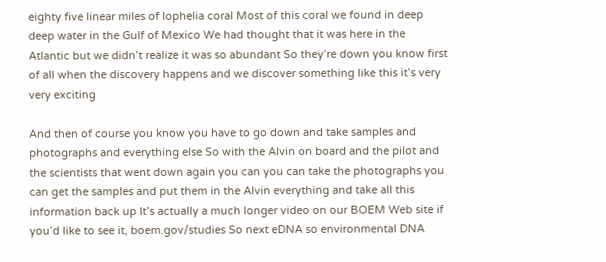eighty five linear miles of lophelia coral Most of this coral we found in deep deep water in the Gulf of Mexico We had thought that it was here in the Atlantic but we didn’t realize it was so abundant So they’re down you know first of all when the discovery happens and we discover something like this it’s very very exciting

And then of course you know you have to go down and take samples and photographs and everything else So with the Alvin on board and the pilot and the scientists that went down again you can you can take the photographs you can get the samples and put them in the Alvin everything and take all this information back up It’s actually a much longer video on our BOEM Web site if you’d like to see it, boem.gov/studies So next eDNA so environmental DNA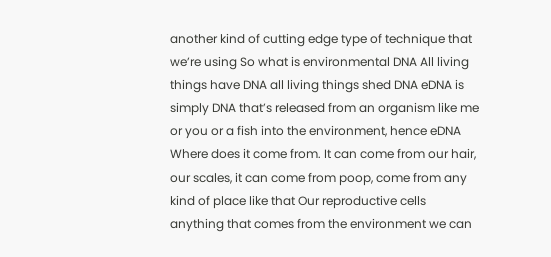another kind of cutting edge type of technique that we’re using So what is environmental DNA All living things have DNA all living things shed DNA eDNA is simply DNA that’s released from an organism like me or you or a fish into the environment, hence eDNA Where does it come from. It can come from our hair, our scales, it can come from poop, come from any kind of place like that Our reproductive cells anything that comes from the environment we can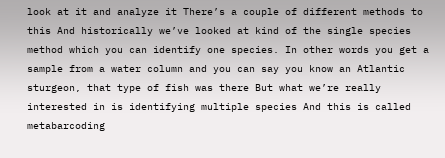look at it and analyze it There’s a couple of different methods to this And historically we’ve looked at kind of the single species method which you can identify one species. In other words you get a sample from a water column and you can say you know an Atlantic sturgeon, that type of fish was there But what we’re really interested in is identifying multiple species And this is called metabarcoding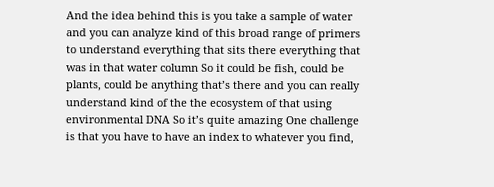And the idea behind this is you take a sample of water and you can analyze kind of this broad range of primers to understand everything that sits there everything that was in that water column So it could be fish, could be plants, could be anything that’s there and you can really understand kind of the the ecosystem of that using environmental DNA So it’s quite amazing One challenge is that you have to have an index to whatever you find,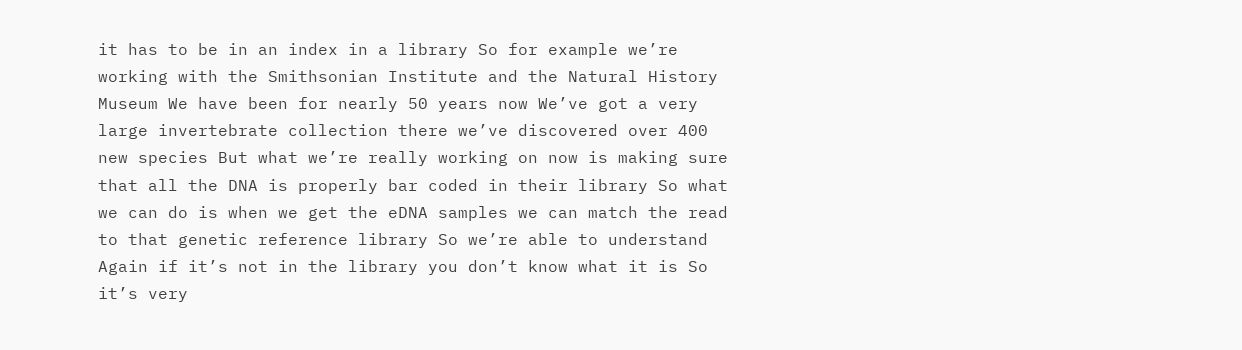it has to be in an index in a library So for example we’re working with the Smithsonian Institute and the Natural History Museum We have been for nearly 50 years now We’ve got a very large invertebrate collection there we’ve discovered over 400 new species But what we’re really working on now is making sure that all the DNA is properly bar coded in their library So what we can do is when we get the eDNA samples we can match the read to that genetic reference library So we’re able to understand Again if it’s not in the library you don’t know what it is So it’s very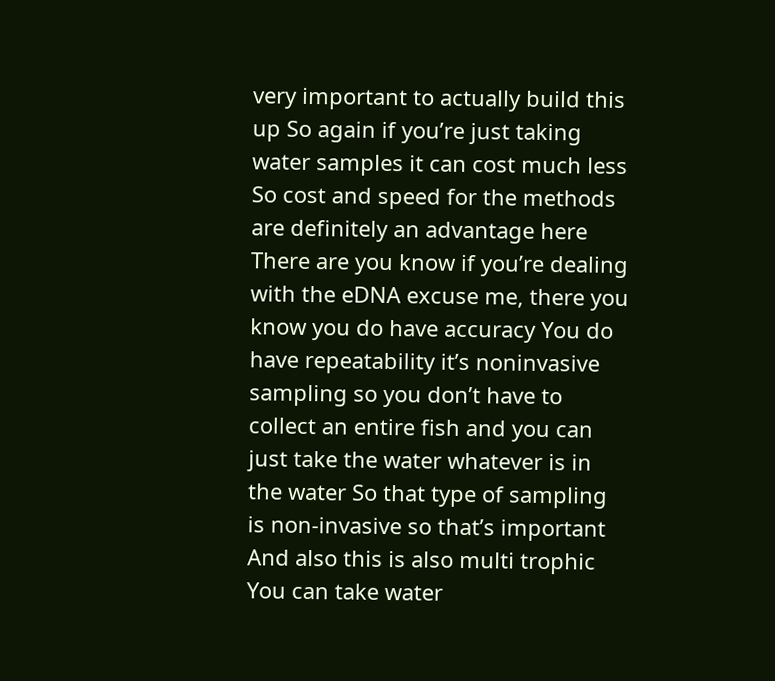very important to actually build this up So again if you’re just taking water samples it can cost much less So cost and speed for the methods are definitely an advantage here There are you know if you’re dealing with the eDNA excuse me, there you know you do have accuracy You do have repeatability it’s noninvasive sampling so you don’t have to collect an entire fish and you can just take the water whatever is in the water So that type of sampling is non-invasive so that’s important And also this is also multi trophic You can take water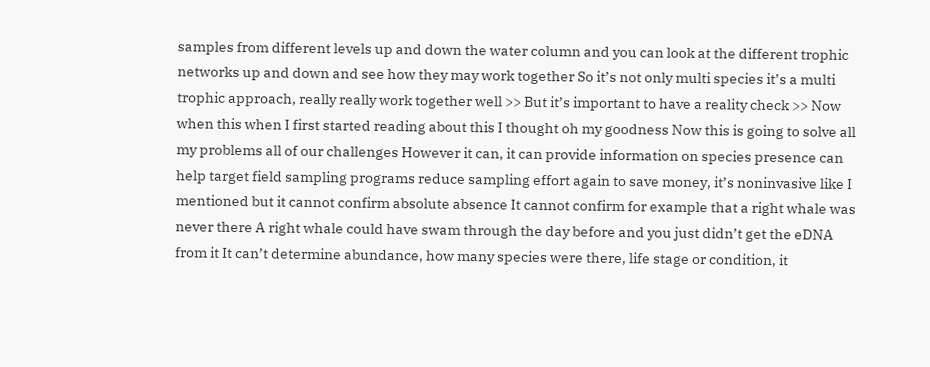samples from different levels up and down the water column and you can look at the different trophic networks up and down and see how they may work together So it’s not only multi species it’s a multi trophic approach, really really work together well >> But it’s important to have a reality check >> Now when this when I first started reading about this I thought oh my goodness Now this is going to solve all my problems all of our challenges However it can, it can provide information on species presence can help target field sampling programs reduce sampling effort again to save money, it’s noninvasive like I mentioned but it cannot confirm absolute absence It cannot confirm for example that a right whale was never there A right whale could have swam through the day before and you just didn’t get the eDNA from it It can’t determine abundance, how many species were there, life stage or condition, it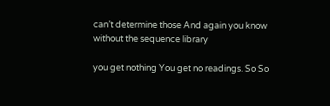can’t determine those And again you know without the sequence library

you get nothing You get no readings. So So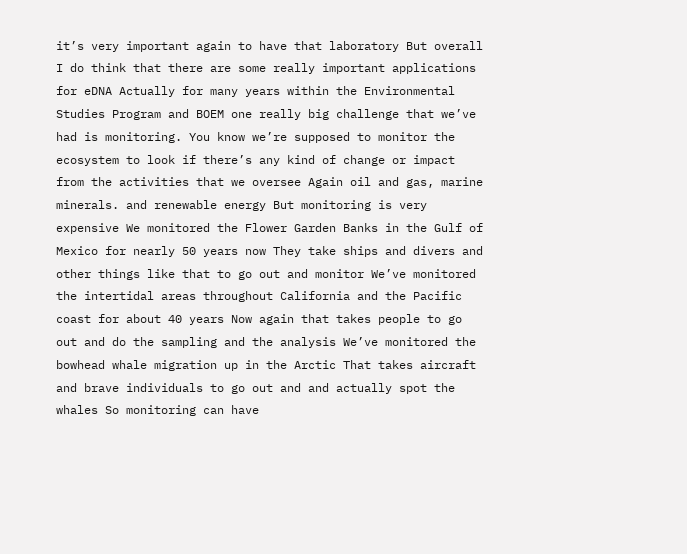it’s very important again to have that laboratory But overall I do think that there are some really important applications for eDNA Actually for many years within the Environmental Studies Program and BOEM one really big challenge that we’ve had is monitoring. You know we’re supposed to monitor the ecosystem to look if there’s any kind of change or impact from the activities that we oversee Again oil and gas, marine minerals. and renewable energy But monitoring is very expensive We monitored the Flower Garden Banks in the Gulf of Mexico for nearly 50 years now They take ships and divers and other things like that to go out and monitor We’ve monitored the intertidal areas throughout California and the Pacific coast for about 40 years Now again that takes people to go out and do the sampling and the analysis We’ve monitored the bowhead whale migration up in the Arctic That takes aircraft and brave individuals to go out and and actually spot the whales So monitoring can have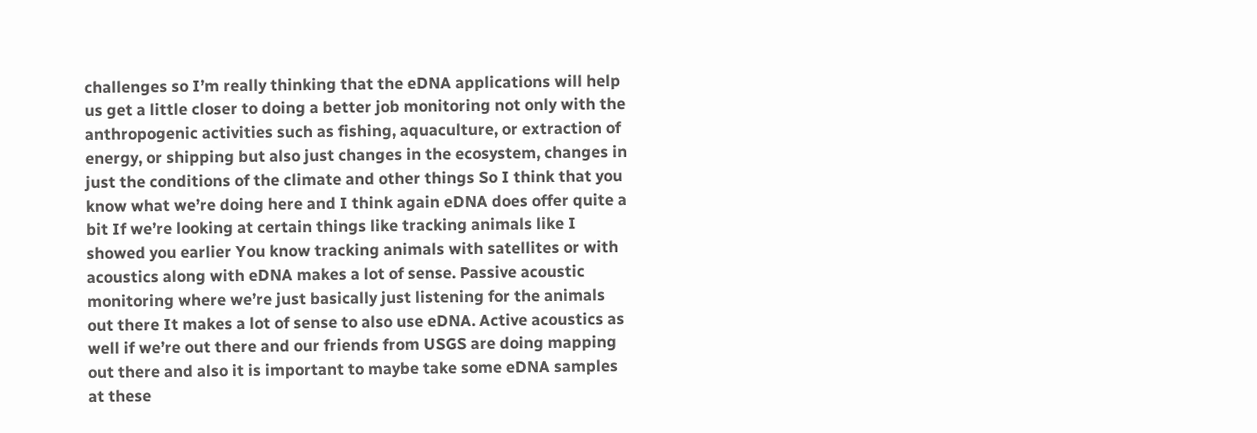challenges so I’m really thinking that the eDNA applications will help us get a little closer to doing a better job monitoring not only with the anthropogenic activities such as fishing, aquaculture, or extraction of energy, or shipping but also just changes in the ecosystem, changes in just the conditions of the climate and other things So I think that you know what we’re doing here and I think again eDNA does offer quite a bit If we’re looking at certain things like tracking animals like I showed you earlier You know tracking animals with satellites or with acoustics along with eDNA makes a lot of sense. Passive acoustic monitoring where we’re just basically just listening for the animals out there It makes a lot of sense to also use eDNA. Active acoustics as well if we’re out there and our friends from USGS are doing mapping out there and also it is important to maybe take some eDNA samples at these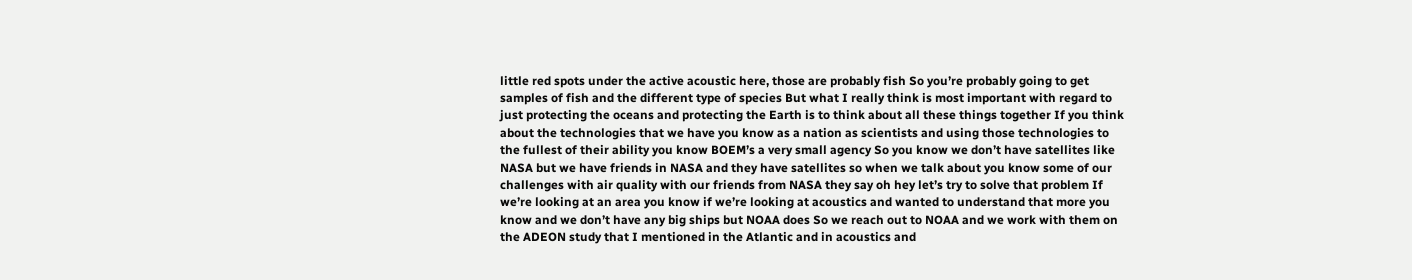little red spots under the active acoustic here, those are probably fish So you’re probably going to get samples of fish and the different type of species But what I really think is most important with regard to just protecting the oceans and protecting the Earth is to think about all these things together If you think about the technologies that we have you know as a nation as scientists and using those technologies to the fullest of their ability you know BOEM’s a very small agency So you know we don’t have satellites like NASA but we have friends in NASA and they have satellites so when we talk about you know some of our challenges with air quality with our friends from NASA they say oh hey let’s try to solve that problem If we’re looking at an area you know if we’re looking at acoustics and wanted to understand that more you know and we don’t have any big ships but NOAA does So we reach out to NOAA and we work with them on the ADEON study that I mentioned in the Atlantic and in acoustics and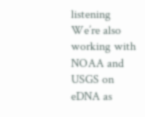listening We’re also working with NOAA and USGS on eDNA as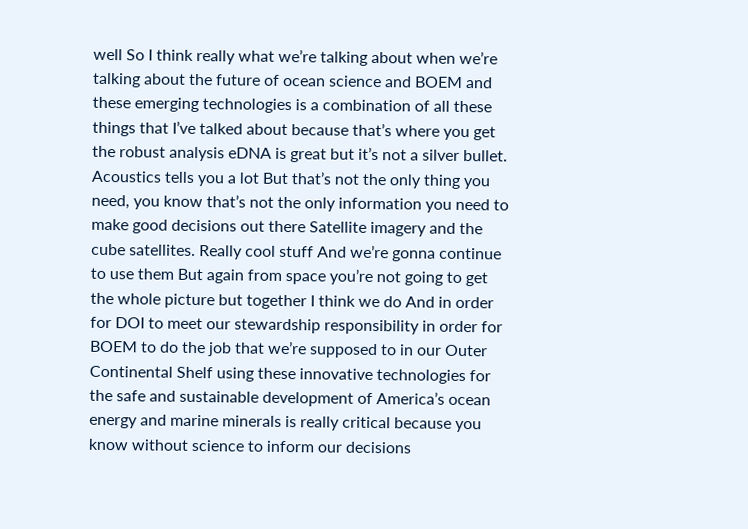well So I think really what we’re talking about when we’re talking about the future of ocean science and BOEM and these emerging technologies is a combination of all these things that I’ve talked about because that’s where you get the robust analysis eDNA is great but it’s not a silver bullet. Acoustics tells you a lot But that’s not the only thing you need, you know that’s not the only information you need to make good decisions out there Satellite imagery and the cube satellites. Really cool stuff And we’re gonna continue to use them But again from space you’re not going to get the whole picture but together I think we do And in order for DOI to meet our stewardship responsibility in order for BOEM to do the job that we’re supposed to in our Outer Continental Shelf using these innovative technologies for the safe and sustainable development of America’s ocean energy and marine minerals is really critical because you know without science to inform our decisions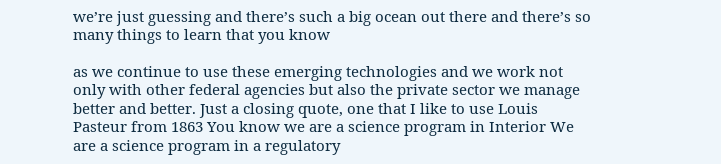we’re just guessing and there’s such a big ocean out there and there’s so many things to learn that you know

as we continue to use these emerging technologies and we work not only with other federal agencies but also the private sector we manage better and better. Just a closing quote, one that I like to use Louis Pasteur from 1863 You know we are a science program in Interior We are a science program in a regulatory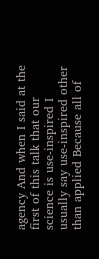agency And when I said at the first of this talk that our science is use-inspired I usually say use-inspired other than applied Because all of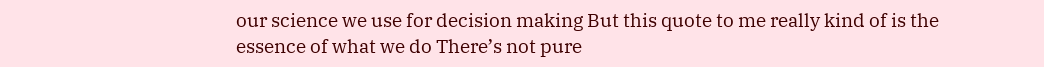our science we use for decision making But this quote to me really kind of is the essence of what we do There’s not pure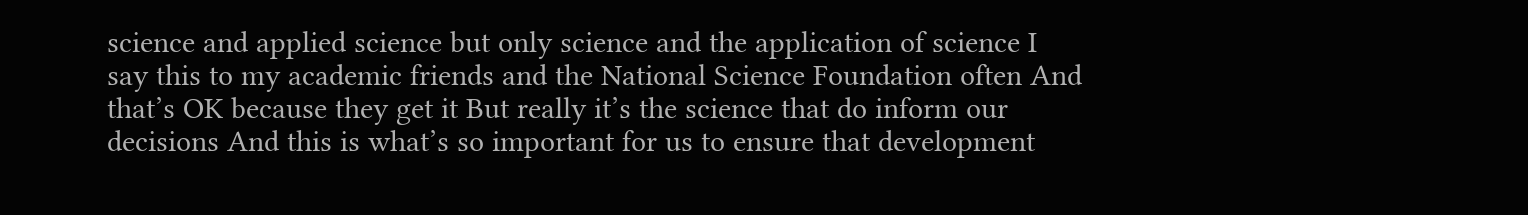science and applied science but only science and the application of science I say this to my academic friends and the National Science Foundation often And that’s OK because they get it But really it’s the science that do inform our decisions And this is what’s so important for us to ensure that development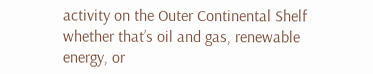activity on the Outer Continental Shelf whether that’s oil and gas, renewable energy, or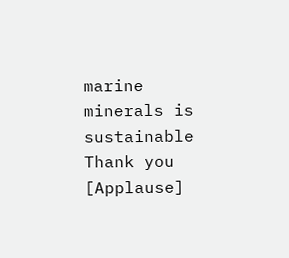marine minerals is sustainable Thank you [Applause]